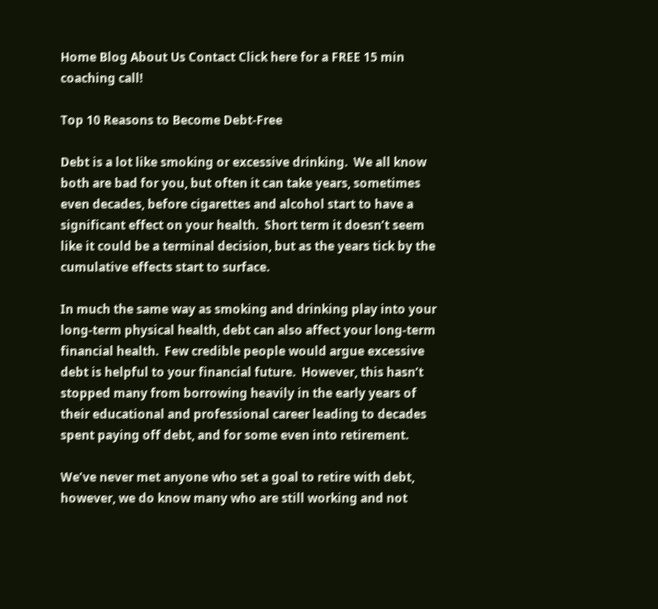Home Blog About Us Contact Click here for a FREE 15 min coaching call!

Top 10 Reasons to Become Debt-Free

Debt is a lot like smoking or excessive drinking.  We all know both are bad for you, but often it can take years, sometimes even decades, before cigarettes and alcohol start to have a significant effect on your health.  Short term it doesn’t seem like it could be a terminal decision, but as the years tick by the cumulative effects start to surface.

In much the same way as smoking and drinking play into your long-term physical health, debt can also affect your long-term financial health.  Few credible people would argue excessive debt is helpful to your financial future.  However, this hasn’t stopped many from borrowing heavily in the early years of their educational and professional career leading to decades spent paying off debt, and for some even into retirement.

We’ve never met anyone who set a goal to retire with debt, however, we do know many who are still working and not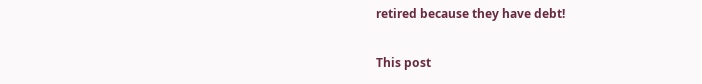retired because they have debt!

This post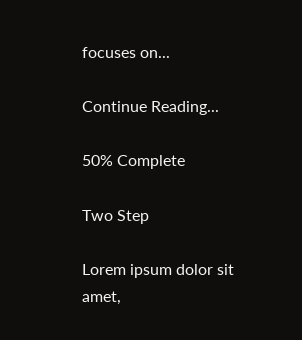focuses on...

Continue Reading...

50% Complete

Two Step

Lorem ipsum dolor sit amet,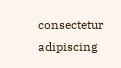consectetur adipiscing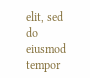elit, sed do eiusmod tempor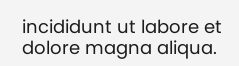incididunt ut labore et dolore magna aliqua.